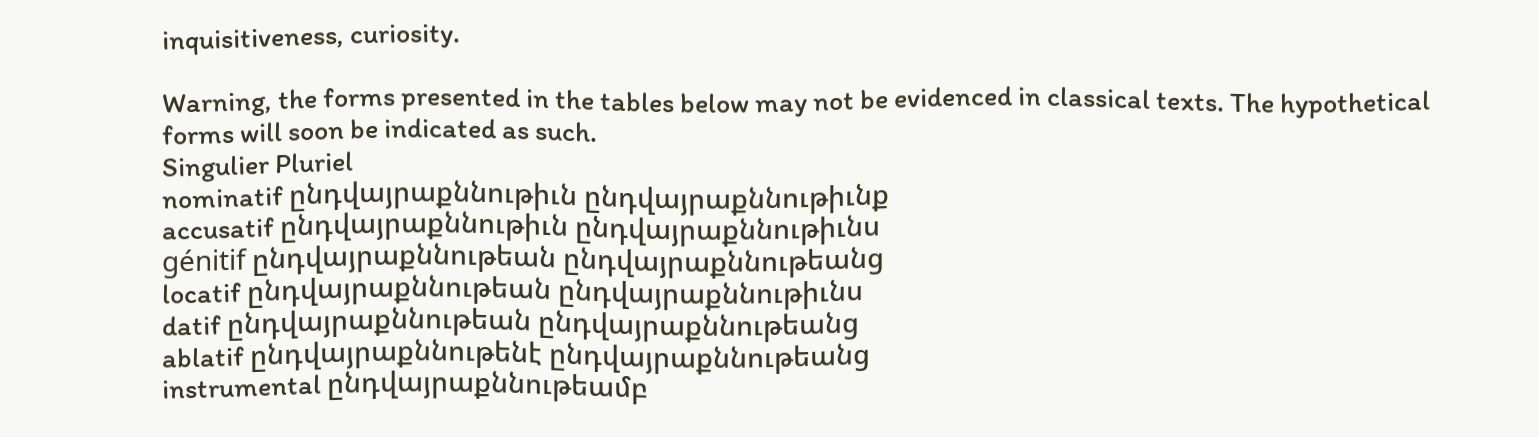inquisitiveness, curiosity.

Warning, the forms presented in the tables below may not be evidenced in classical texts. The hypothetical forms will soon be indicated as such.
Singulier Pluriel
nominatif ընդվայրաքննութիւն ընդվայրաքննութիւնք
accusatif ընդվայրաքննութիւն ընդվայրաքննութիւնս
génitif ընդվայրաքննութեան ընդվայրաքննութեանց
locatif ընդվայրաքննութեան ընդվայրաքննութիւնս
datif ընդվայրաքննութեան ընդվայրաքննութեանց
ablatif ընդվայրաքննութենէ ընդվայրաքննութեանց
instrumental ընդվայրաքննութեամբ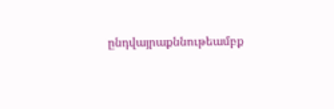ընդվայրաքննութեամբք